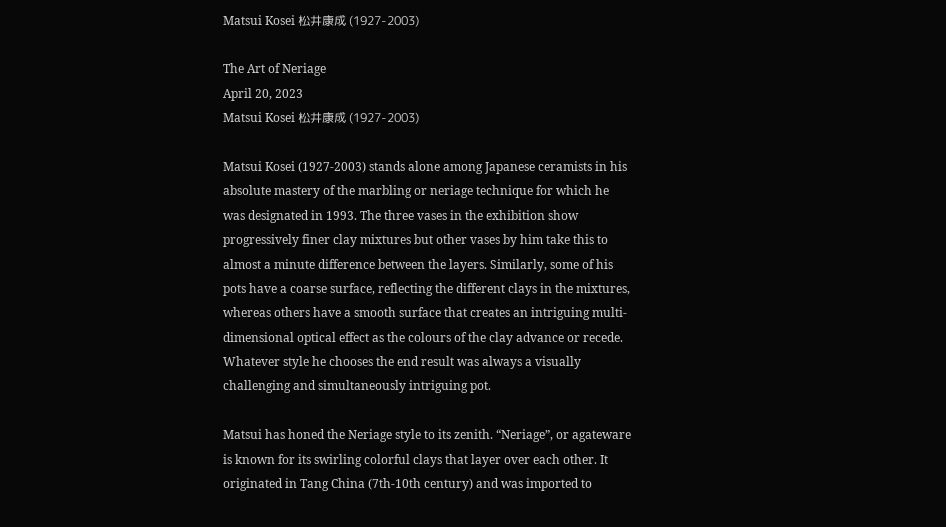Matsui Kosei 松井康成 (1927-2003)

The Art of Neriage
April 20, 2023
Matsui Kosei 松井康成 (1927-2003)

Matsui Kosei (1927-2003) stands alone among Japanese ceramists in his absolute mastery of the marbling or neriage technique for which he was designated in 1993. The three vases in the exhibition show progressively finer clay mixtures but other vases by him take this to almost a minute difference between the layers. Similarly, some of his pots have a coarse surface, reflecting the different clays in the mixtures, whereas others have a smooth surface that creates an intriguing multi-dimensional optical effect as the colours of the clay advance or recede. Whatever style he chooses the end result was always a visually challenging and simultaneously intriguing pot.

Matsui has honed the Neriage style to its zenith. “Neriage”, or agateware is known for its swirling colorful clays that layer over each other. It originated in Tang China (7th-10th century) and was imported to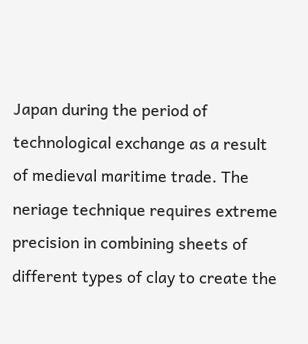Japan during the period of technological exchange as a result of medieval maritime trade. The neriage technique requires extreme precision in combining sheets of different types of clay to create the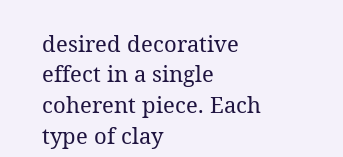desired decorative effect in a single coherent piece. Each type of clay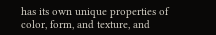has its own unique properties of color, form, and texture, and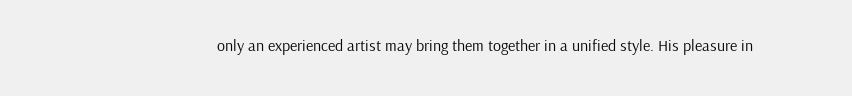only an experienced artist may bring them together in a unified style. His pleasure in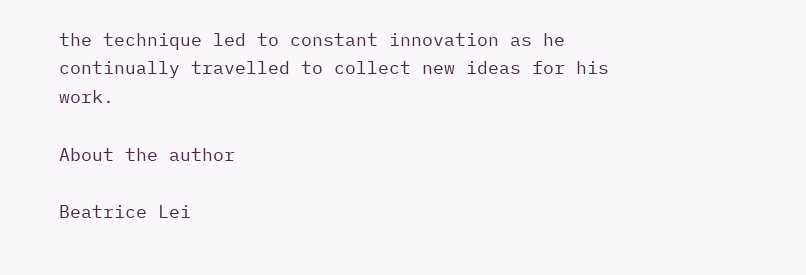the technique led to constant innovation as he continually travelled to collect new ideas for his work.

About the author

Beatrice Lei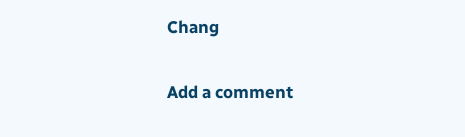Chang

Add a comment